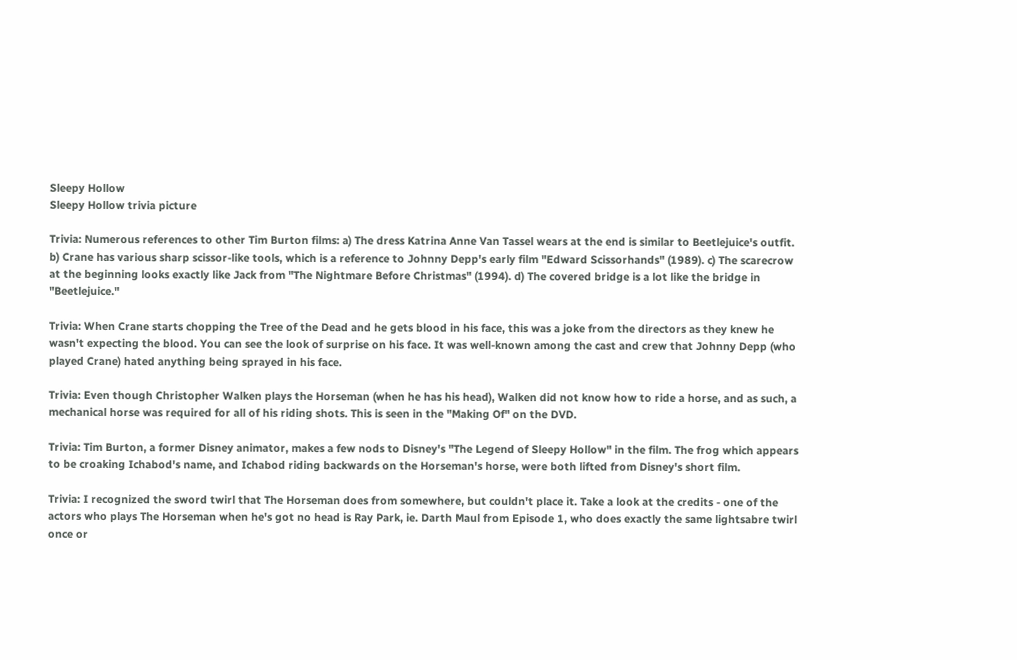Sleepy Hollow
Sleepy Hollow trivia picture

Trivia: Numerous references to other Tim Burton films: a) The dress Katrina Anne Van Tassel wears at the end is similar to Beetlejuice's outfit. b) Crane has various sharp scissor-like tools, which is a reference to Johnny Depp's early film "Edward Scissorhands" (1989). c) The scarecrow at the beginning looks exactly like Jack from "The Nightmare Before Christmas" (1994). d) The covered bridge is a lot like the bridge in "Beetlejuice."

Trivia: When Crane starts chopping the Tree of the Dead and he gets blood in his face, this was a joke from the directors as they knew he wasn't expecting the blood. You can see the look of surprise on his face. It was well-known among the cast and crew that Johnny Depp (who played Crane) hated anything being sprayed in his face.

Trivia: Even though Christopher Walken plays the Horseman (when he has his head), Walken did not know how to ride a horse, and as such, a mechanical horse was required for all of his riding shots. This is seen in the "Making Of" on the DVD.

Trivia: Tim Burton, a former Disney animator, makes a few nods to Disney's "The Legend of Sleepy Hollow" in the film. The frog which appears to be croaking Ichabod's name, and Ichabod riding backwards on the Horseman's horse, were both lifted from Disney's short film.

Trivia: I recognized the sword twirl that The Horseman does from somewhere, but couldn't place it. Take a look at the credits - one of the actors who plays The Horseman when he's got no head is Ray Park, ie. Darth Maul from Episode 1, who does exactly the same lightsabre twirl once or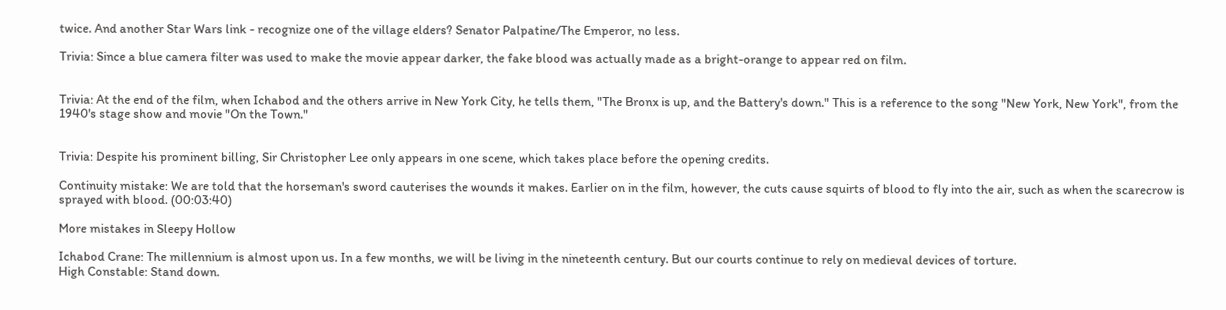twice. And another Star Wars link - recognize one of the village elders? Senator Palpatine/The Emperor, no less.

Trivia: Since a blue camera filter was used to make the movie appear darker, the fake blood was actually made as a bright-orange to appear red on film.


Trivia: At the end of the film, when Ichabod and the others arrive in New York City, he tells them, "The Bronx is up, and the Battery's down." This is a reference to the song "New York, New York", from the 1940's stage show and movie "On the Town."


Trivia: Despite his prominent billing, Sir Christopher Lee only appears in one scene, which takes place before the opening credits.

Continuity mistake: We are told that the horseman's sword cauterises the wounds it makes. Earlier on in the film, however, the cuts cause squirts of blood to fly into the air, such as when the scarecrow is sprayed with blood. (00:03:40)

More mistakes in Sleepy Hollow

Ichabod Crane: The millennium is almost upon us. In a few months, we will be living in the nineteenth century. But our courts continue to rely on medieval devices of torture.
High Constable: Stand down.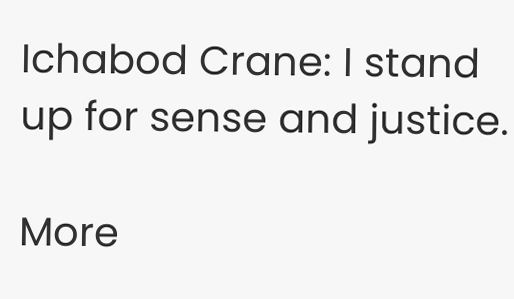Ichabod Crane: I stand up for sense and justice.

More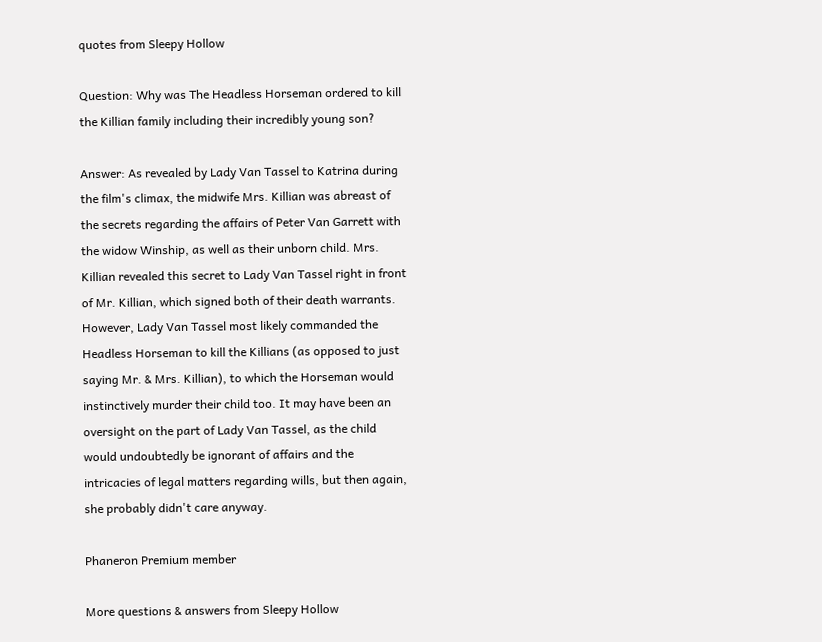quotes from Sleepy Hollow

Question: Why was The Headless Horseman ordered to kill the Killian family including their incredibly young son?

Answer: As revealed by Lady Van Tassel to Katrina during the film's climax, the midwife Mrs. Killian was abreast of the secrets regarding the affairs of Peter Van Garrett with the widow Winship, as well as their unborn child. Mrs. Killian revealed this secret to Lady Van Tassel right in front of Mr. Killian, which signed both of their death warrants. However, Lady Van Tassel most likely commanded the Headless Horseman to kill the Killians (as opposed to just saying Mr. & Mrs. Killian), to which the Horseman would instinctively murder their child too. It may have been an oversight on the part of Lady Van Tassel, as the child would undoubtedly be ignorant of affairs and the intricacies of legal matters regarding wills, but then again, she probably didn't care anyway.

Phaneron Premium member

More questions & answers from Sleepy Hollow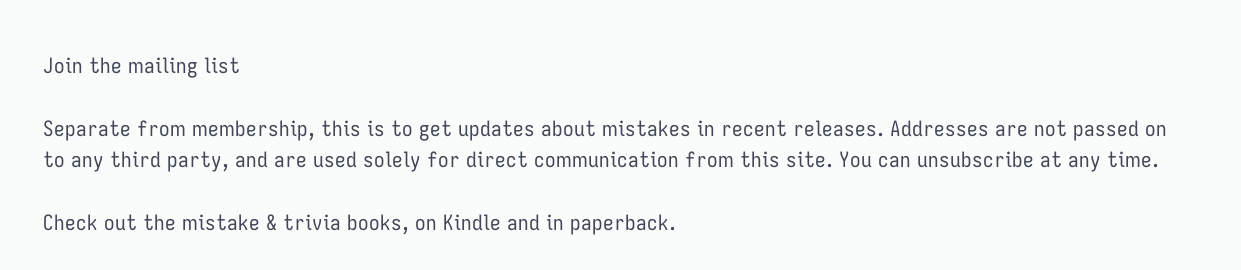Join the mailing list

Separate from membership, this is to get updates about mistakes in recent releases. Addresses are not passed on to any third party, and are used solely for direct communication from this site. You can unsubscribe at any time.

Check out the mistake & trivia books, on Kindle and in paperback.